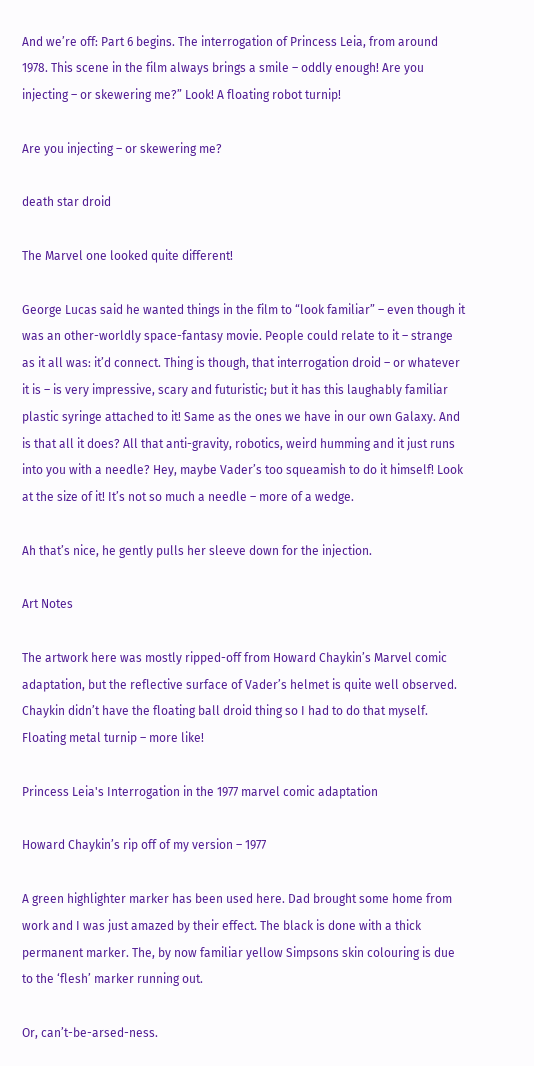And we’re off: Part 6 begins. The interrogation of Princess Leia, from around 1978. This scene in the film always brings a smile – oddly enough! Are you injecting – or skewering me?” Look! A floating robot turnip!

Are you injecting – or skewering me?

death star droid

The Marvel one looked quite different!

George Lucas said he wanted things in the film to “look familiar” – even though it was an other-worldly space-fantasy movie. People could relate to it – strange as it all was: it’d connect. Thing is though, that interrogation droid – or whatever it is – is very impressive, scary and futuristic; but it has this laughably familiar plastic syringe attached to it! Same as the ones we have in our own Galaxy. And is that all it does? All that anti-gravity, robotics, weird humming and it just runs into you with a needle? Hey, maybe Vader’s too squeamish to do it himself! Look at the size of it! It’s not so much a needle – more of a wedge.

Ah that’s nice, he gently pulls her sleeve down for the injection.

Art Notes

The artwork here was mostly ripped-off from Howard Chaykin’s Marvel comic adaptation, but the reflective surface of Vader’s helmet is quite well observed. Chaykin didn’t have the floating ball droid thing so I had to do that myself. Floating metal turnip – more like!

Princess Leia's Interrogation in the 1977 marvel comic adaptation

Howard Chaykin’s rip off of my version – 1977

A green highlighter marker has been used here. Dad brought some home from work and I was just amazed by their effect. The black is done with a thick permanent marker. The, by now familiar yellow Simpsons skin colouring is due to the ‘flesh’ marker running out.

Or, can’t-be-arsed-ness.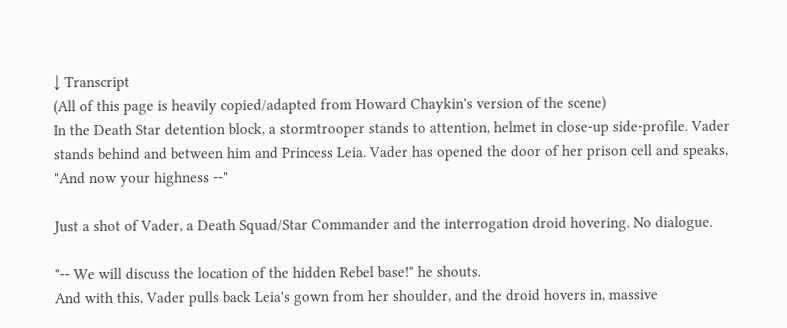↓ Transcript
(All of this page is heavily copied/adapted from Howard Chaykin's version of the scene)
In the Death Star detention block, a stormtrooper stands to attention, helmet in close-up side-profile. Vader stands behind and between him and Princess Leia. Vader has opened the door of her prison cell and speaks, "And now your highness --"

Just a shot of Vader, a Death Squad/Star Commander and the interrogation droid hovering. No dialogue.

"-- We will discuss the location of the hidden Rebel base!" he shouts.
And with this, Vader pulls back Leia's gown from her shoulder, and the droid hovers in, massive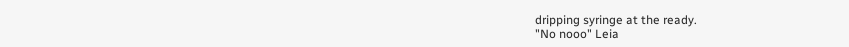dripping syringe at the ready.
"No nooo" Leia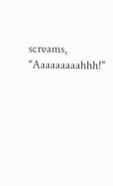screams, "Aaaaaaaaahhh!"